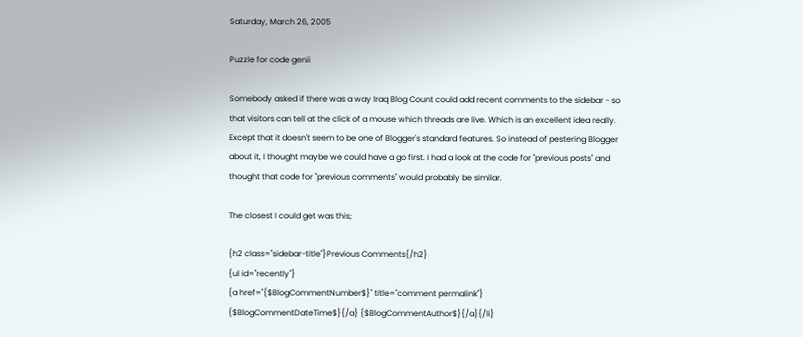Saturday, March 26, 2005

Puzzle for code genii

Somebody asked if there was a way Iraq Blog Count could add recent comments to the sidebar - so that visitors can tell at the click of a mouse which threads are live. Which is an excellent idea really. Except that it doesn't seem to be one of Blogger's standard features. So instead of pestering Blogger about it, I thought maybe we could have a go first. I had a look at the code for "previous posts" and thought that code for "previous comments" would probably be similar.

The closest I could get was this;

{h2 class="sidebar-title"}Previous Comments{/h2}
{ul id="recently"}
{a href="{$BlogCommentNumber$}" title="comment permalink"}
{$BlogCommentDateTime$}{/a} {$BlogCommentAuthor$}{/a}{/li}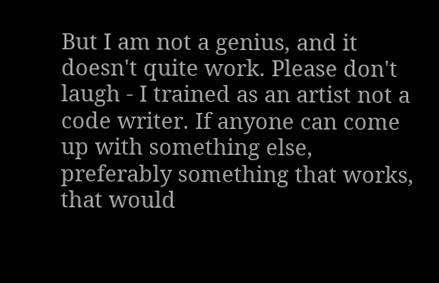But I am not a genius, and it doesn't quite work. Please don't laugh - I trained as an artist not a code writer. If anyone can come up with something else, preferably something that works, that would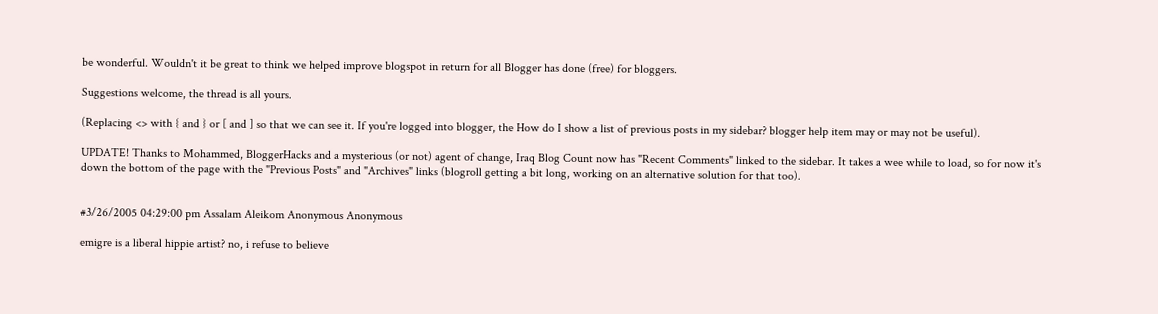be wonderful. Wouldn't it be great to think we helped improve blogspot in return for all Blogger has done (free) for bloggers.

Suggestions welcome, the thread is all yours.

(Replacing <> with { and } or [ and ] so that we can see it. If you're logged into blogger, the How do I show a list of previous posts in my sidebar? blogger help item may or may not be useful).

UPDATE! Thanks to Mohammed, BloggerHacks and a mysterious (or not) agent of change, Iraq Blog Count now has "Recent Comments" linked to the sidebar. It takes a wee while to load, so for now it's down the bottom of the page with the "Previous Posts" and "Archives" links (blogroll getting a bit long, working on an alternative solution for that too).


#3/26/2005 04:29:00 pm Assalam Aleikom Anonymous Anonymous

emigre is a liberal hippie artist? no, i refuse to believe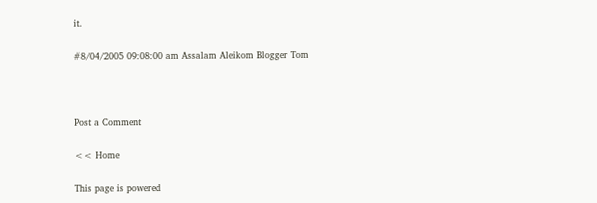it.

#8/04/2005 09:08:00 am Assalam Aleikom Blogger Tom



Post a Comment

<< Home

This page is powered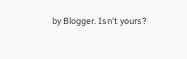by Blogger. Isn't yours?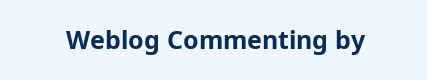Weblog Commenting by